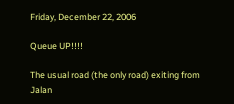Friday, December 22, 2006

Queue UP!!!!

The usual road (the only road) exiting from Jalan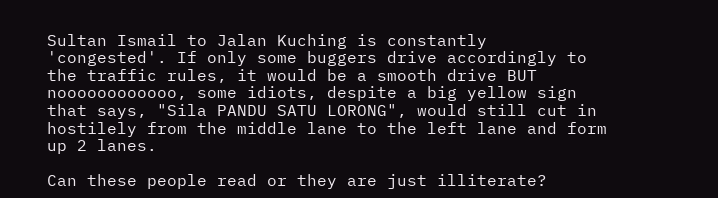Sultan Ismail to Jalan Kuching is constantly 'congested'. If only some buggers drive accordingly to the traffic rules, it would be a smooth drive BUT noooooooooooo, some idiots, despite a big yellow sign that says, "Sila PANDU SATU LORONG", would still cut in hostilely from the middle lane to the left lane and form up 2 lanes.

Can these people read or they are just illiterate?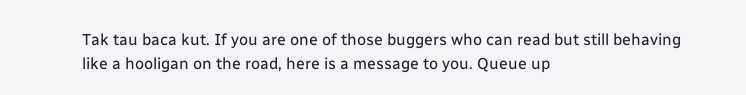Tak tau baca kut. If you are one of those buggers who can read but still behaving like a hooligan on the road, here is a message to you. Queue up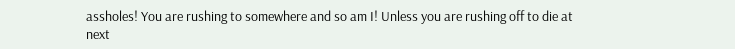assholes! You are rushing to somewhere and so am I! Unless you are rushing off to die at next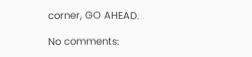corner, GO AHEAD.

No comments: